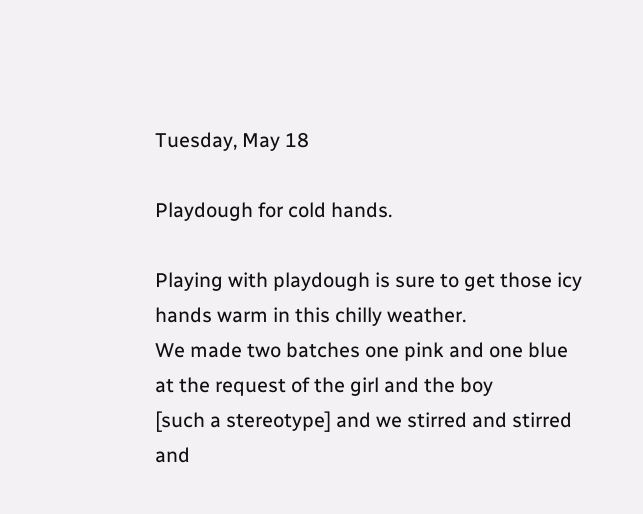Tuesday, May 18

Playdough for cold hands.

Playing with playdough is sure to get those icy hands warm in this chilly weather.
We made two batches one pink and one blue at the request of the girl and the boy
[such a stereotype] and we stirred and stirred and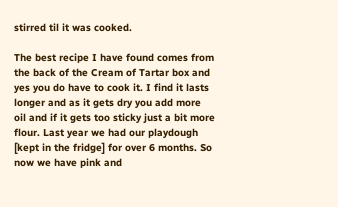stirred til it was cooked.

The best recipe I have found comes from the back of the Cream of Tartar box and yes you do have to cook it. I find it lasts longer and as it gets dry you add more oil and if it gets too sticky just a bit more flour. Last year we had our playdough [kept in the fridge] for over 6 months. So now we have pink and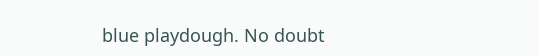blue playdough. No doubt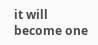it will become one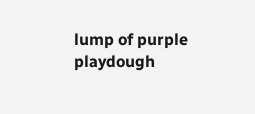lump of purple playdough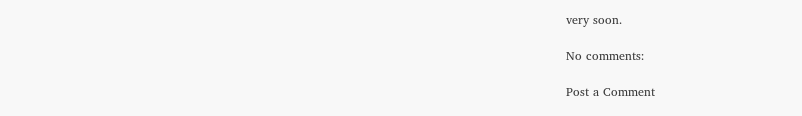very soon.

No comments:

Post a Comment